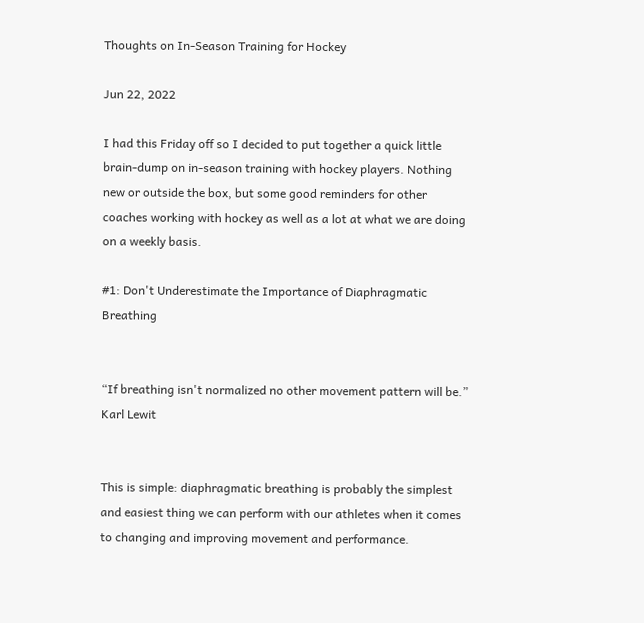Thoughts on In-Season Training for Hockey

Jun 22, 2022

I had this Friday off so I decided to put together a quick little brain-dump on in-season training with hockey players. Nothing new or outside the box, but some good reminders for other coaches working with hockey as well as a lot at what we are doing on a weekly basis.

#1: Don't Underestimate the Importance of Diaphragmatic Breathing


“If breathing isn't normalized no other movement pattern will be.” Karl Lewit


This is simple: diaphragmatic breathing is probably the simplest and easiest thing we can perform with our athletes when it comes to changing and improving movement and performance.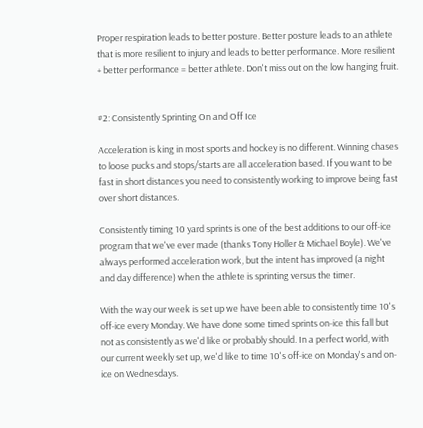Proper respiration leads to better posture. Better posture leads to an athlete that is more resilient to injury and leads to better performance. More resilient + better performance = better athlete. Don't miss out on the low hanging fruit.


#2: Consistently Sprinting On and Off Ice

Acceleration is king in most sports and hockey is no different. Winning chases to loose pucks and stops/starts are all acceleration based. If you want to be fast in short distances you need to consistently working to improve being fast over short distances.

Consistently timing 10 yard sprints is one of the best additions to our off-ice program that we've ever made (thanks Tony Holler & Michael Boyle). We've always performed acceleration work, but the intent has improved (a night and day difference) when the athlete is sprinting versus the timer.

With the way our week is set up we have been able to consistently time 10's off-ice every Monday. We have done some timed sprints on-ice this fall but not as consistently as we'd like or probably should. In a perfect world, with our current weekly set up, we'd like to time 10's off-ice on Monday's and on-ice on Wednesdays.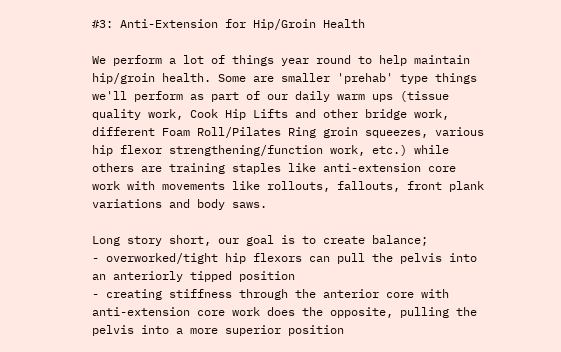#3: Anti-Extension for Hip/Groin Health

We perform a lot of things year round to help maintain hip/groin health. Some are smaller 'prehab' type things we'll perform as part of our daily warm ups (tissue quality work, Cook Hip Lifts and other bridge work, different Foam Roll/Pilates Ring groin squeezes, various hip flexor strengthening/function work, etc.) while others are training staples like anti-extension core work with movements like rollouts, fallouts, front plank variations and body saws.

Long story short, our goal is to create balance;
- overworked/tight hip flexors can pull the pelvis into an anteriorly tipped position
- creating stiffness through the anterior core with anti-extension core work does the opposite, pulling the pelvis into a more superior position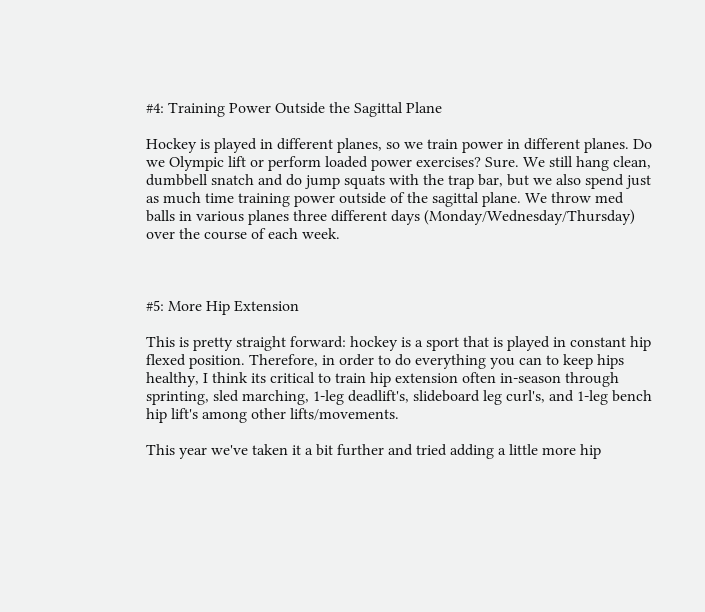#4: Training Power Outside the Sagittal Plane

Hockey is played in different planes, so we train power in different planes. Do we Olympic lift or perform loaded power exercises? Sure. We still hang clean, dumbbell snatch and do jump squats with the trap bar, but we also spend just as much time training power outside of the sagittal plane. We throw med balls in various planes three different days (Monday/Wednesday/Thursday) over the course of each week.



#5: More Hip Extension

This is pretty straight forward: hockey is a sport that is played in constant hip flexed position. Therefore, in order to do everything you can to keep hips healthy, I think its critical to train hip extension often in-season through sprinting, sled marching, 1-leg deadlift's, slideboard leg curl's, and 1-leg bench hip lift's among other lifts/movements.

This year we've taken it a bit further and tried adding a little more hip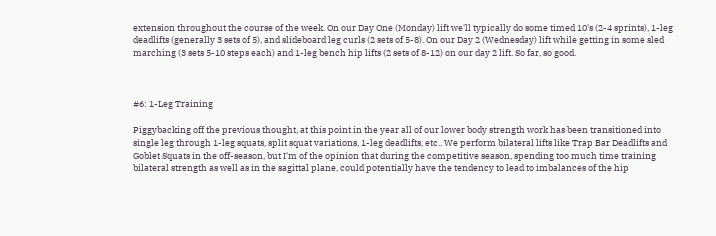extension throughout the course of the week. On our Day One (Monday) lift we'll typically do some timed 10's (2-4 sprints), 1-leg deadlifts (generally 3 sets of 5), and slideboard leg curls (2 sets of 5-8). On our Day 2 (Wednesday) lift while getting in some sled marching (3 sets 5-10 steps each) and 1-leg bench hip lifts (2 sets of 8-12) on our day 2 lift. So far, so good.



#6: 1-Leg Training

Piggybacking off the previous thought, at this point in the year all of our lower body strength work has been transitioned into single leg through 1-leg squats, split squat variations, 1-leg deadlifts, etc.. We perform bilateral lifts like Trap Bar Deadlifts and Goblet Squats in the off-season, but I'm of the opinion that during the competitive season, spending too much time training bilateral strength as well as in the sagittal plane, could potentially have the tendency to lead to imbalances of the hip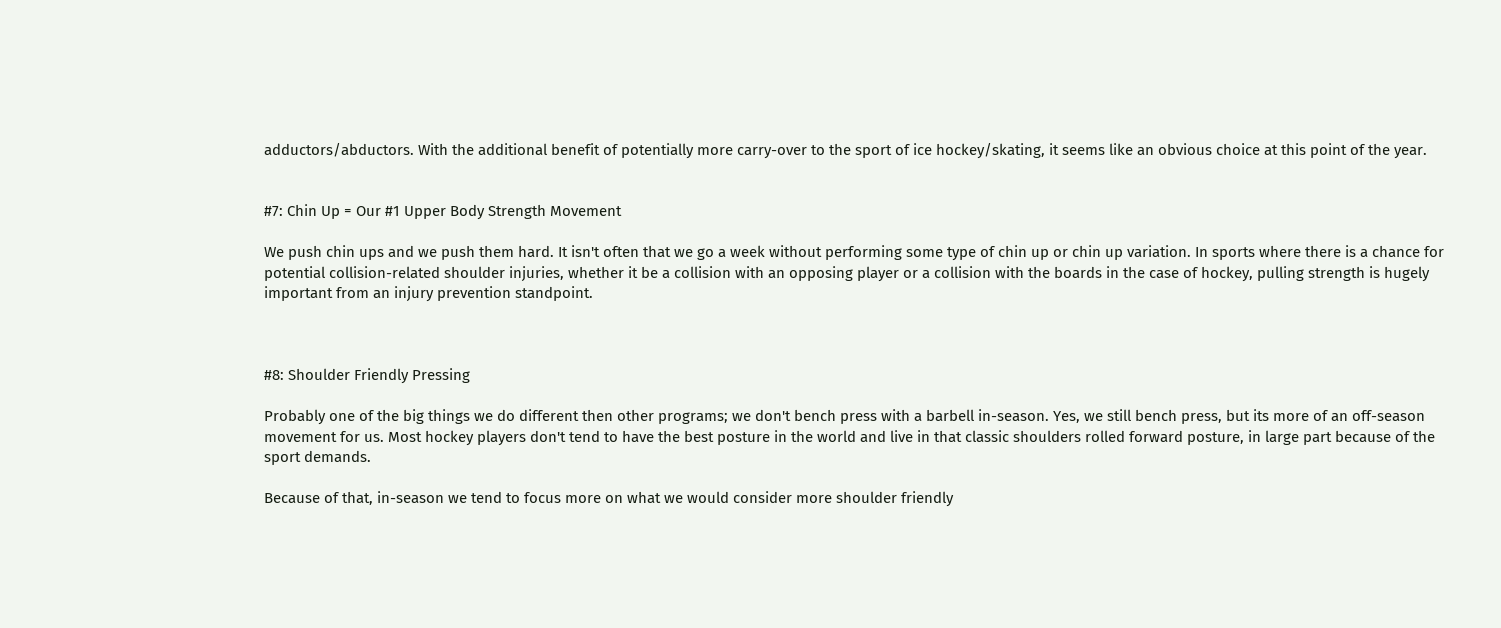adductors/abductors. With the additional benefit of potentially more carry-over to the sport of ice hockey/skating, it seems like an obvious choice at this point of the year.


#7: Chin Up = Our #1 Upper Body Strength Movement

We push chin ups and we push them hard. It isn't often that we go a week without performing some type of chin up or chin up variation. In sports where there is a chance for potential collision-related shoulder injuries, whether it be a collision with an opposing player or a collision with the boards in the case of hockey, pulling strength is hugely important from an injury prevention standpoint.



#8: Shoulder Friendly Pressing

Probably one of the big things we do different then other programs; we don't bench press with a barbell in-season. Yes, we still bench press, but its more of an off-season movement for us. Most hockey players don't tend to have the best posture in the world and live in that classic shoulders rolled forward posture, in large part because of the sport demands.

Because of that, in-season we tend to focus more on what we would consider more shoulder friendly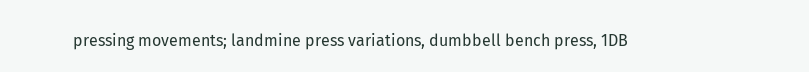pressing movements; landmine press variations, dumbbell bench press, 1DB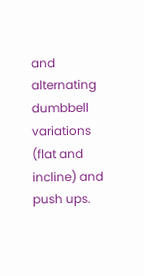and alternating dumbbell variations (flat and incline) and push ups.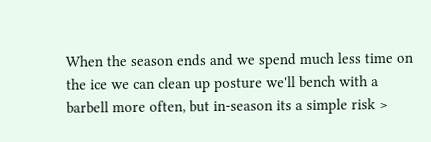When the season ends and we spend much less time on the ice we can clean up posture we'll bench with a barbell more often, but in-season its a simple risk >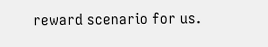reward scenario for us.